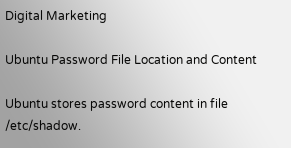Digital Marketing

Ubuntu Password File Location and Content

Ubuntu stores password content in file /etc/shadow.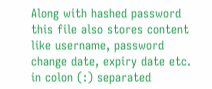Along with hashed password this file also stores content like username, password change date, expiry date etc. in colon (:) separated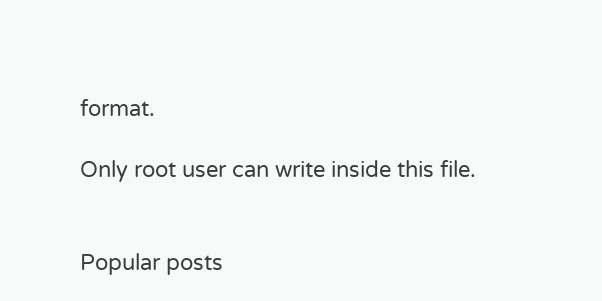format.

Only root user can write inside this file.


Popular posts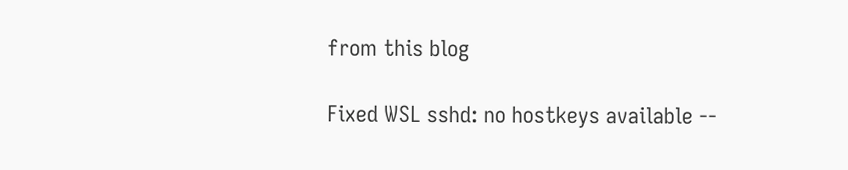from this blog

Fixed WSL sshd: no hostkeys available --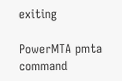exiting

PowerMTA pmta command